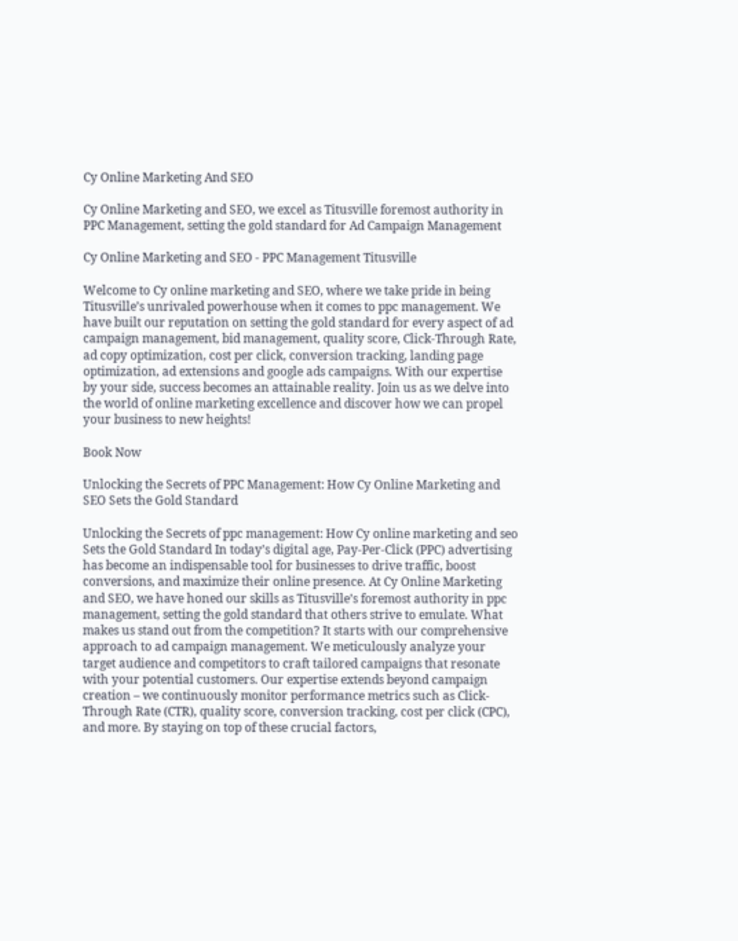Cy Online Marketing And SEO

Cy Online Marketing and SEO, we excel as Titusville foremost authority in PPC Management, setting the gold standard for Ad Campaign Management

Cy Online Marketing and SEO - PPC Management Titusville

Welcome to Cy online marketing and SEO, where we take pride in being Titusville’s unrivaled powerhouse when it comes to ppc management. We have built our reputation on setting the gold standard for every aspect of ad campaign management, bid management, quality score, Click-Through Rate, ad copy optimization, cost per click, conversion tracking, landing page optimization, ad extensions and google ads campaigns. With our expertise by your side, success becomes an attainable reality. Join us as we delve into the world of online marketing excellence and discover how we can propel your business to new heights!

Book Now

Unlocking the Secrets of PPC Management: How Cy Online Marketing and SEO Sets the Gold Standard

Unlocking the Secrets of ppc management: How Cy online marketing and seo Sets the Gold Standard In today’s digital age, Pay-Per-Click (PPC) advertising has become an indispensable tool for businesses to drive traffic, boost conversions, and maximize their online presence. At Cy Online Marketing and SEO, we have honed our skills as Titusville’s foremost authority in ppc management, setting the gold standard that others strive to emulate. What makes us stand out from the competition? It starts with our comprehensive approach to ad campaign management. We meticulously analyze your target audience and competitors to craft tailored campaigns that resonate with your potential customers. Our expertise extends beyond campaign creation – we continuously monitor performance metrics such as Click-Through Rate (CTR), quality score, conversion tracking, cost per click (CPC), and more. By staying on top of these crucial factors,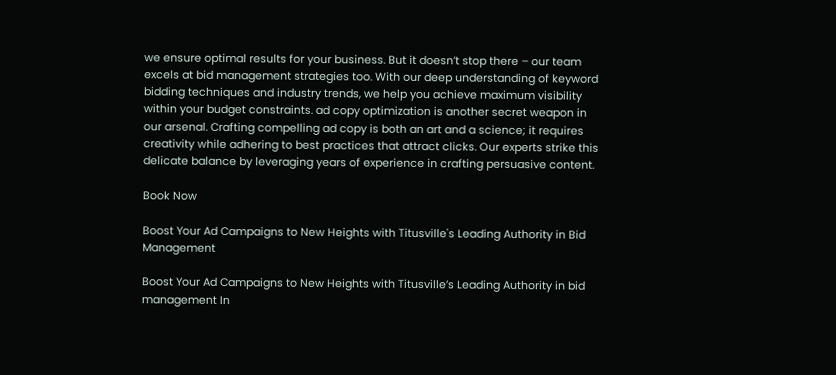we ensure optimal results for your business. But it doesn’t stop there – our team excels at bid management strategies too. With our deep understanding of keyword bidding techniques and industry trends, we help you achieve maximum visibility within your budget constraints. ad copy optimization is another secret weapon in our arsenal. Crafting compelling ad copy is both an art and a science; it requires creativity while adhering to best practices that attract clicks. Our experts strike this delicate balance by leveraging years of experience in crafting persuasive content.

Book Now

Boost Your Ad Campaigns to New Heights with Titusville's Leading Authority in Bid Management

Boost Your Ad Campaigns to New Heights with Titusville’s Leading Authority in bid management In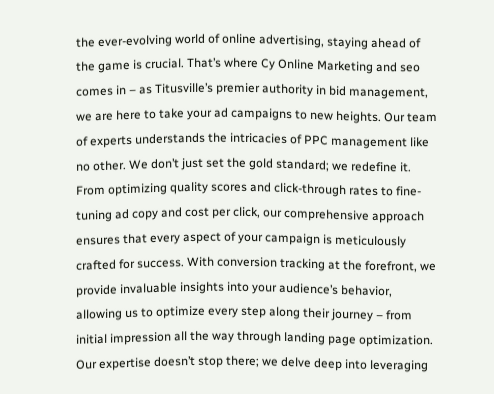the ever-evolving world of online advertising, staying ahead of the game is crucial. That’s where Cy Online Marketing and seo comes in – as Titusville’s premier authority in bid management, we are here to take your ad campaigns to new heights. Our team of experts understands the intricacies of PPC management like no other. We don’t just set the gold standard; we redefine it. From optimizing quality scores and click-through rates to fine-tuning ad copy and cost per click, our comprehensive approach ensures that every aspect of your campaign is meticulously crafted for success. With conversion tracking at the forefront, we provide invaluable insights into your audience’s behavior, allowing us to optimize every step along their journey – from initial impression all the way through landing page optimization. Our expertise doesn’t stop there; we delve deep into leveraging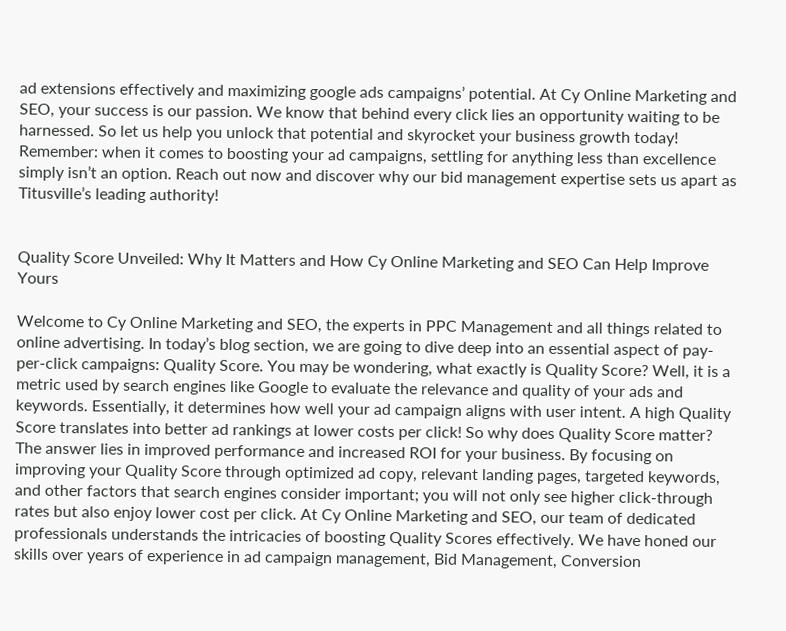ad extensions effectively and maximizing google ads campaigns’ potential. At Cy Online Marketing and SEO, your success is our passion. We know that behind every click lies an opportunity waiting to be harnessed. So let us help you unlock that potential and skyrocket your business growth today! Remember: when it comes to boosting your ad campaigns, settling for anything less than excellence simply isn’t an option. Reach out now and discover why our bid management expertise sets us apart as Titusville’s leading authority!


Quality Score Unveiled: Why It Matters and How Cy Online Marketing and SEO Can Help Improve Yours

Welcome to Cy Online Marketing and SEO, the experts in PPC Management and all things related to online advertising. In today’s blog section, we are going to dive deep into an essential aspect of pay-per-click campaigns: Quality Score. You may be wondering, what exactly is Quality Score? Well, it is a metric used by search engines like Google to evaluate the relevance and quality of your ads and keywords. Essentially, it determines how well your ad campaign aligns with user intent. A high Quality Score translates into better ad rankings at lower costs per click! So why does Quality Score matter? The answer lies in improved performance and increased ROI for your business. By focusing on improving your Quality Score through optimized ad copy, relevant landing pages, targeted keywords, and other factors that search engines consider important; you will not only see higher click-through rates but also enjoy lower cost per click. At Cy Online Marketing and SEO, our team of dedicated professionals understands the intricacies of boosting Quality Scores effectively. We have honed our skills over years of experience in ad campaign management, Bid Management, Conversion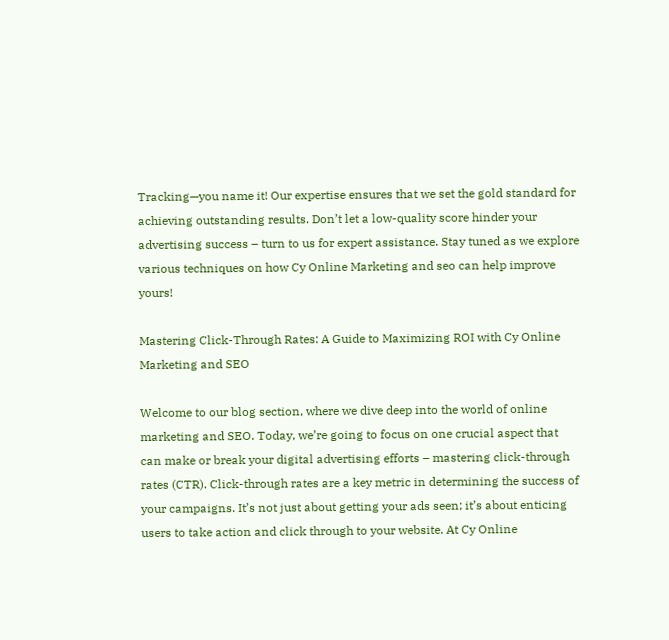Tracking—you name it! Our expertise ensures that we set the gold standard for achieving outstanding results. Don’t let a low-quality score hinder your advertising success – turn to us for expert assistance. Stay tuned as we explore various techniques on how Cy Online Marketing and seo can help improve yours!

Mastering Click-Through Rates: A Guide to Maximizing ROI with Cy Online Marketing and SEO

Welcome to our blog section, where we dive deep into the world of online marketing and SEO. Today, we’re going to focus on one crucial aspect that can make or break your digital advertising efforts – mastering click-through rates (CTR). Click-through rates are a key metric in determining the success of your campaigns. It’s not just about getting your ads seen; it’s about enticing users to take action and click through to your website. At Cy Online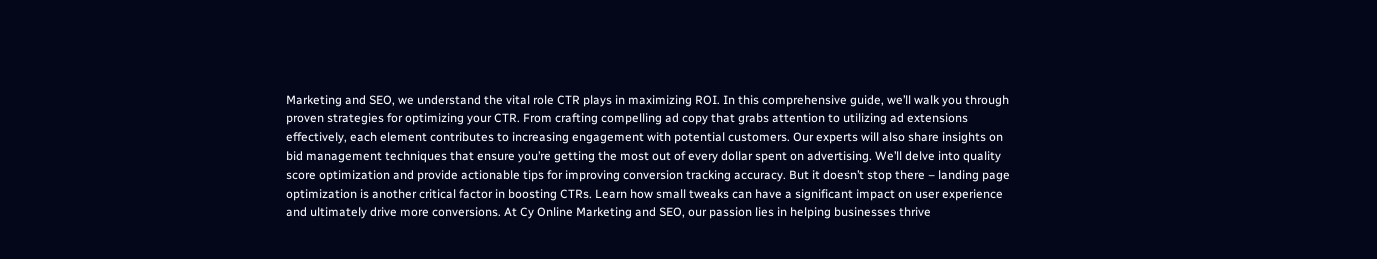Marketing and SEO, we understand the vital role CTR plays in maximizing ROI. In this comprehensive guide, we’ll walk you through proven strategies for optimizing your CTR. From crafting compelling ad copy that grabs attention to utilizing ad extensions effectively, each element contributes to increasing engagement with potential customers. Our experts will also share insights on bid management techniques that ensure you’re getting the most out of every dollar spent on advertising. We’ll delve into quality score optimization and provide actionable tips for improving conversion tracking accuracy. But it doesn’t stop there – landing page optimization is another critical factor in boosting CTRs. Learn how small tweaks can have a significant impact on user experience and ultimately drive more conversions. At Cy Online Marketing and SEO, our passion lies in helping businesses thrive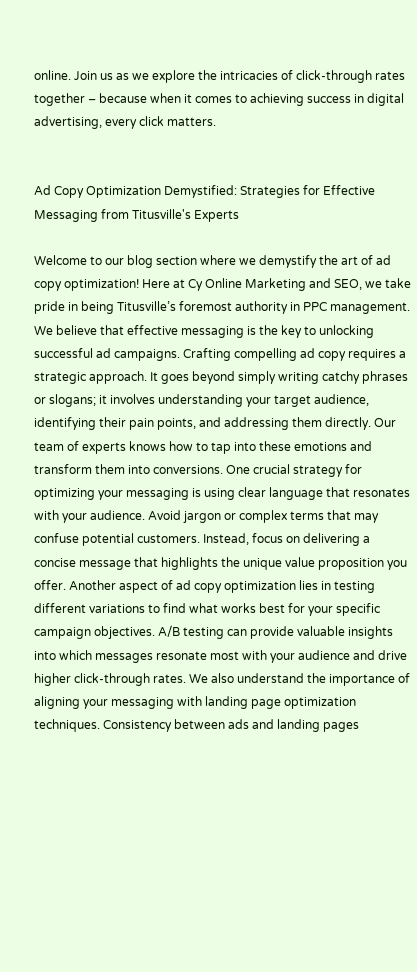online. Join us as we explore the intricacies of click-through rates together – because when it comes to achieving success in digital advertising, every click matters.


Ad Copy Optimization Demystified: Strategies for Effective Messaging from Titusville's Experts

Welcome to our blog section where we demystify the art of ad copy optimization! Here at Cy Online Marketing and SEO, we take pride in being Titusville’s foremost authority in PPC management. We believe that effective messaging is the key to unlocking successful ad campaigns. Crafting compelling ad copy requires a strategic approach. It goes beyond simply writing catchy phrases or slogans; it involves understanding your target audience, identifying their pain points, and addressing them directly. Our team of experts knows how to tap into these emotions and transform them into conversions. One crucial strategy for optimizing your messaging is using clear language that resonates with your audience. Avoid jargon or complex terms that may confuse potential customers. Instead, focus on delivering a concise message that highlights the unique value proposition you offer. Another aspect of ad copy optimization lies in testing different variations to find what works best for your specific campaign objectives. A/B testing can provide valuable insights into which messages resonate most with your audience and drive higher click-through rates. We also understand the importance of aligning your messaging with landing page optimization techniques. Consistency between ads and landing pages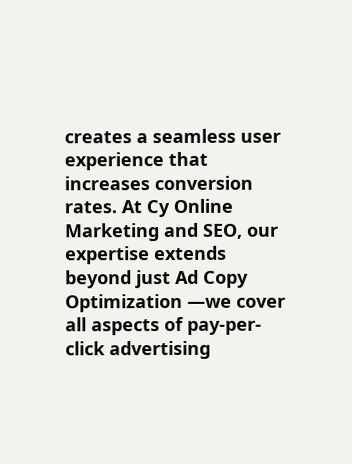creates a seamless user experience that increases conversion rates. At Cy Online Marketing and SEO, our expertise extends beyond just Ad Copy Optimization —we cover all aspects of pay-per-click advertising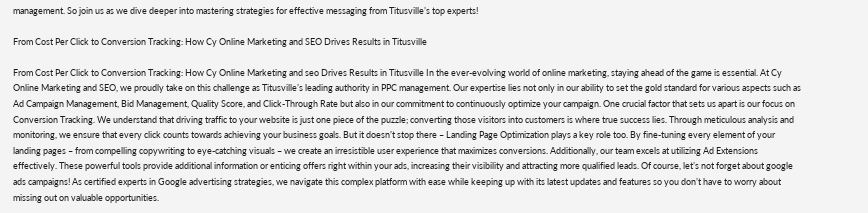management. So join us as we dive deeper into mastering strategies for effective messaging from Titusville’s top experts!

From Cost Per Click to Conversion Tracking: How Cy Online Marketing and SEO Drives Results in Titusville

From Cost Per Click to Conversion Tracking: How Cy Online Marketing and seo Drives Results in Titusville In the ever-evolving world of online marketing, staying ahead of the game is essential. At Cy Online Marketing and SEO, we proudly take on this challenge as Titusville’s leading authority in PPC management. Our expertise lies not only in our ability to set the gold standard for various aspects such as Ad Campaign Management, Bid Management, Quality Score, and Click-Through Rate but also in our commitment to continuously optimize your campaign. One crucial factor that sets us apart is our focus on Conversion Tracking. We understand that driving traffic to your website is just one piece of the puzzle; converting those visitors into customers is where true success lies. Through meticulous analysis and monitoring, we ensure that every click counts towards achieving your business goals. But it doesn’t stop there – Landing Page Optimization plays a key role too. By fine-tuning every element of your landing pages – from compelling copywriting to eye-catching visuals – we create an irresistible user experience that maximizes conversions. Additionally, our team excels at utilizing Ad Extensions effectively. These powerful tools provide additional information or enticing offers right within your ads, increasing their visibility and attracting more qualified leads. Of course, let’s not forget about google ads campaigns! As certified experts in Google advertising strategies, we navigate this complex platform with ease while keeping up with its latest updates and features so you don’t have to worry about missing out on valuable opportunities.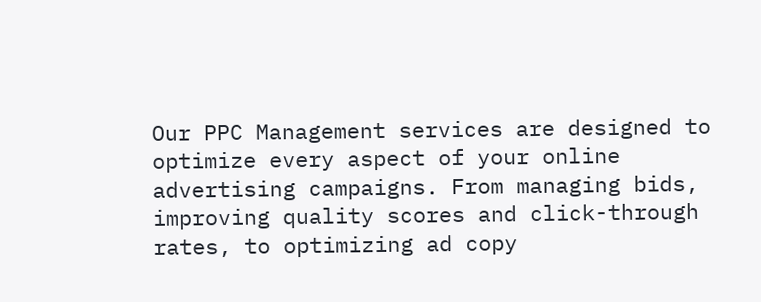Our PPC Management services are designed to optimize every aspect of your online advertising campaigns. From managing bids, improving quality scores and click-through rates, to optimizing ad copy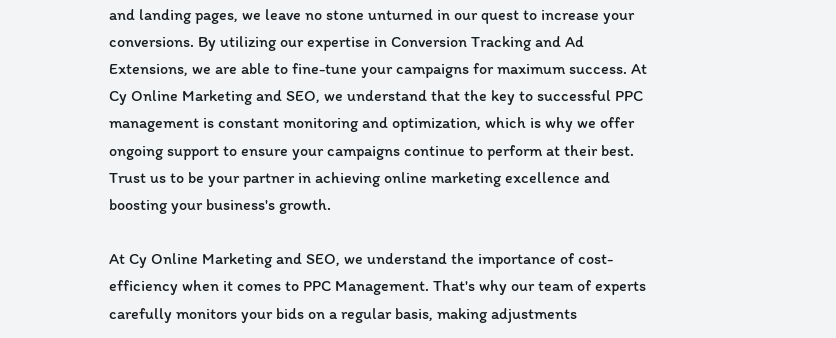and landing pages, we leave no stone unturned in our quest to increase your conversions. By utilizing our expertise in Conversion Tracking and Ad Extensions, we are able to fine-tune your campaigns for maximum success. At Cy Online Marketing and SEO, we understand that the key to successful PPC management is constant monitoring and optimization, which is why we offer ongoing support to ensure your campaigns continue to perform at their best. Trust us to be your partner in achieving online marketing excellence and boosting your business's growth.

At Cy Online Marketing and SEO, we understand the importance of cost-efficiency when it comes to PPC Management. That's why our team of experts carefully monitors your bids on a regular basis, making adjustments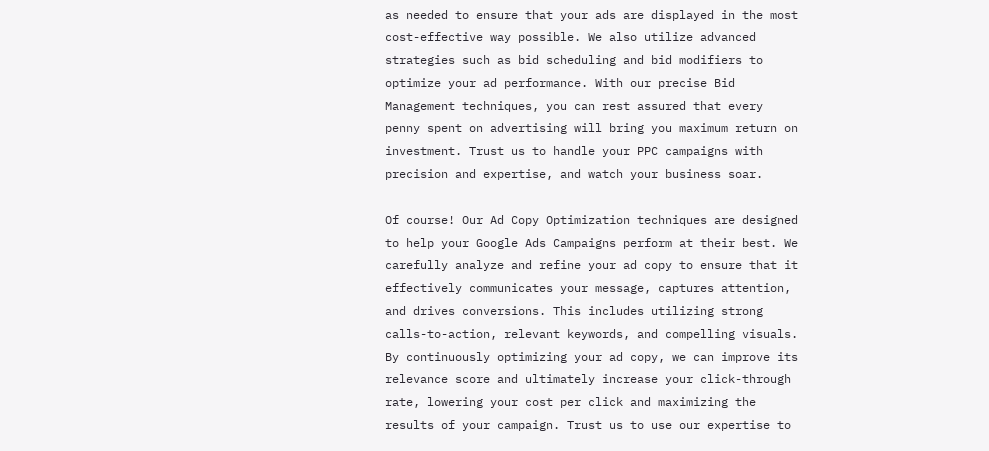as needed to ensure that your ads are displayed in the most cost-effective way possible. We also utilize advanced strategies such as bid scheduling and bid modifiers to optimize your ad performance. With our precise Bid Management techniques, you can rest assured that every penny spent on advertising will bring you maximum return on investment. Trust us to handle your PPC campaigns with precision and expertise, and watch your business soar.

Of course! Our Ad Copy Optimization techniques are designed to help your Google Ads Campaigns perform at their best. We carefully analyze and refine your ad copy to ensure that it effectively communicates your message, captures attention, and drives conversions. This includes utilizing strong calls-to-action, relevant keywords, and compelling visuals. By continuously optimizing your ad copy, we can improve its relevance score and ultimately increase your click-through rate, lowering your cost per click and maximizing the results of your campaign. Trust us to use our expertise to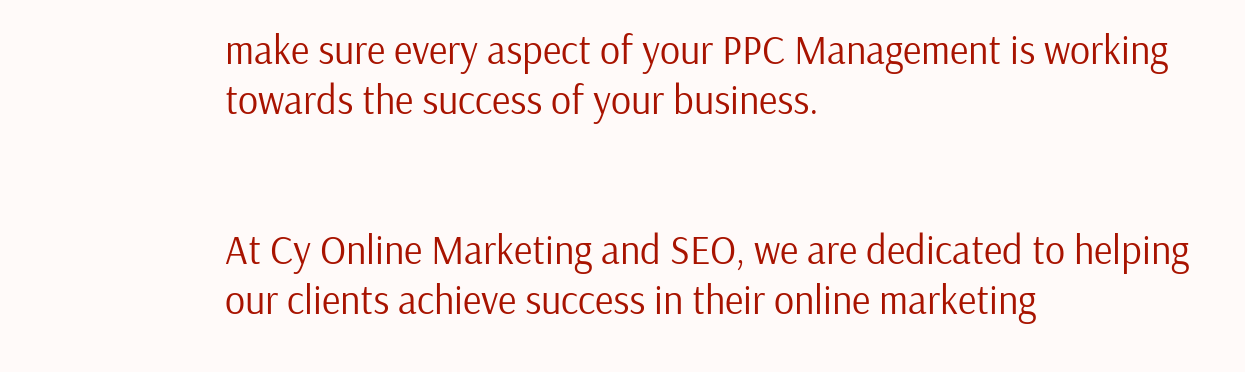make sure every aspect of your PPC Management is working towards the success of your business.


At Cy Online Marketing and SEO, we are dedicated to helping our clients achieve success in their online marketing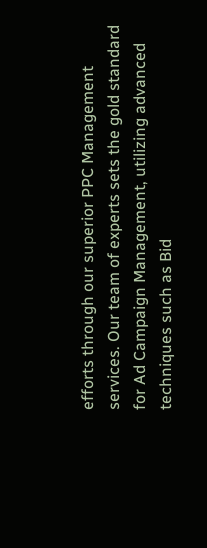efforts through our superior PPC Management services. Our team of experts sets the gold standard for Ad Campaign Management, utilizing advanced techniques such as Bid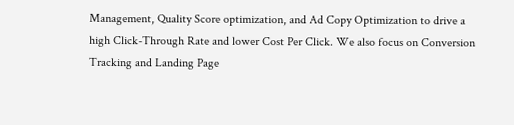Management, Quality Score optimization, and Ad Copy Optimization to drive a high Click-Through Rate and lower Cost Per Click. We also focus on Conversion Tracking and Landing Page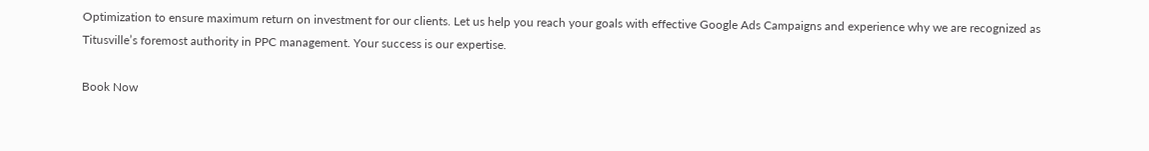Optimization to ensure maximum return on investment for our clients. Let us help you reach your goals with effective Google Ads Campaigns and experience why we are recognized as Titusville’s foremost authority in PPC management. Your success is our expertise.

Book Now